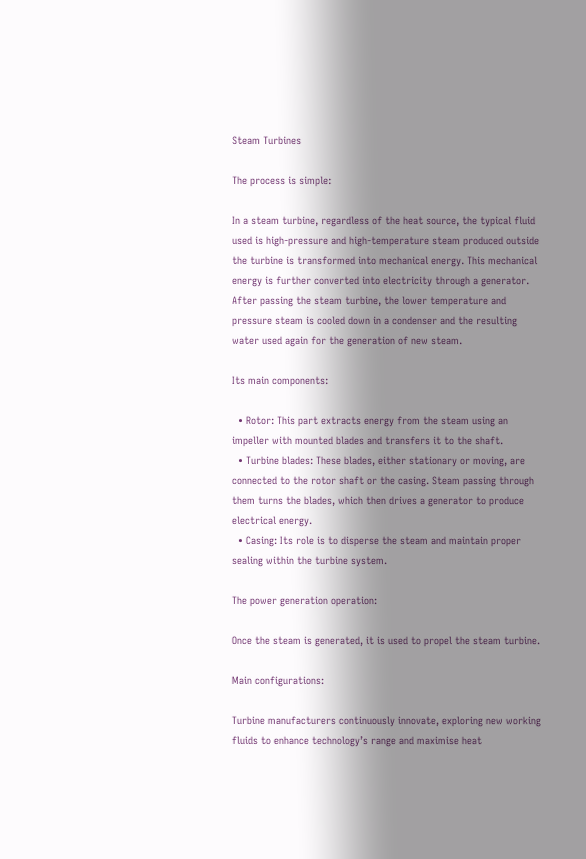Steam Turbines

The process is simple:

In a steam turbine, regardless of the heat source, the typical fluid used is high-pressure and high-temperature steam produced outside the turbine is transformed into mechanical energy. This mechanical energy is further converted into electricity through a generator. After passing the steam turbine, the lower temperature and pressure steam is cooled down in a condenser and the resulting water used again for the generation of new steam.

Its main components:

  • Rotor: This part extracts energy from the steam using an impeller with mounted blades and transfers it to the shaft.
  • Turbine blades: These blades, either stationary or moving, are connected to the rotor shaft or the casing. Steam passing through them turns the blades, which then drives a generator to produce electrical energy.
  • Casing: Its role is to disperse the steam and maintain proper sealing within the turbine system.

The power generation operation:

Once the steam is generated, it is used to propel the steam turbine.

Main configurations:

Turbine manufacturers continuously innovate, exploring new working fluids to enhance technology’s range and maximise heat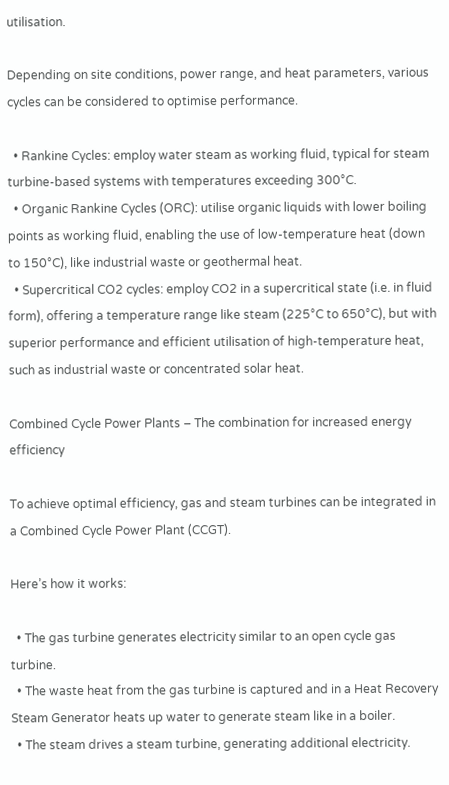utilisation.

Depending on site conditions, power range, and heat parameters, various cycles can be considered to optimise performance.

  • Rankine Cycles: employ water steam as working fluid, typical for steam turbine-based systems with temperatures exceeding 300°C.
  • Organic Rankine Cycles (ORC): utilise organic liquids with lower boiling points as working fluid, enabling the use of low-temperature heat (down to 150°C), like industrial waste or geothermal heat.
  • Supercritical CO2 cycles: employ CO2 in a supercritical state (i.e. in fluid form), offering a temperature range like steam (225°C to 650°C), but with superior performance and efficient utilisation of high-temperature heat, such as industrial waste or concentrated solar heat.

Combined Cycle Power Plants – The combination for increased energy efficiency

To achieve optimal efficiency, gas and steam turbines can be integrated in a Combined Cycle Power Plant (CCGT).

Here’s how it works:

  • The gas turbine generates electricity similar to an open cycle gas turbine.
  • The waste heat from the gas turbine is captured and in a Heat Recovery Steam Generator heats up water to generate steam like in a boiler.
  • The steam drives a steam turbine, generating additional electricity.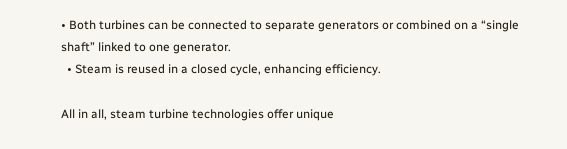• Both turbines can be connected to separate generators or combined on a “single shaft” linked to one generator.
  • Steam is reused in a closed cycle, enhancing efficiency.

All in all, steam turbine technologies offer unique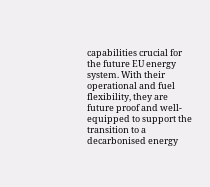capabilities crucial for the future EU energy system. With their operational and fuel flexibility, they are future proof and well-equipped to support the transition to a decarbonised energy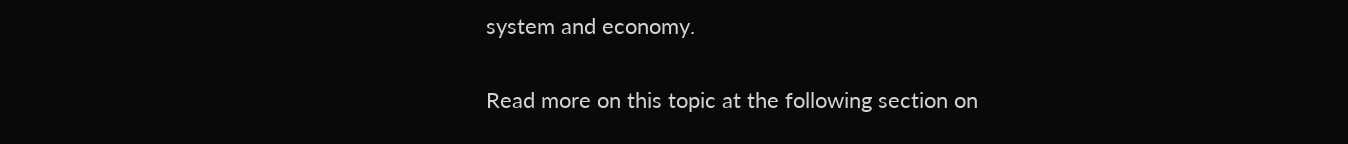system and economy.

Read more on this topic at the following section on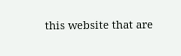this website that are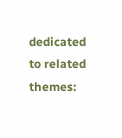dedicated to related themes: